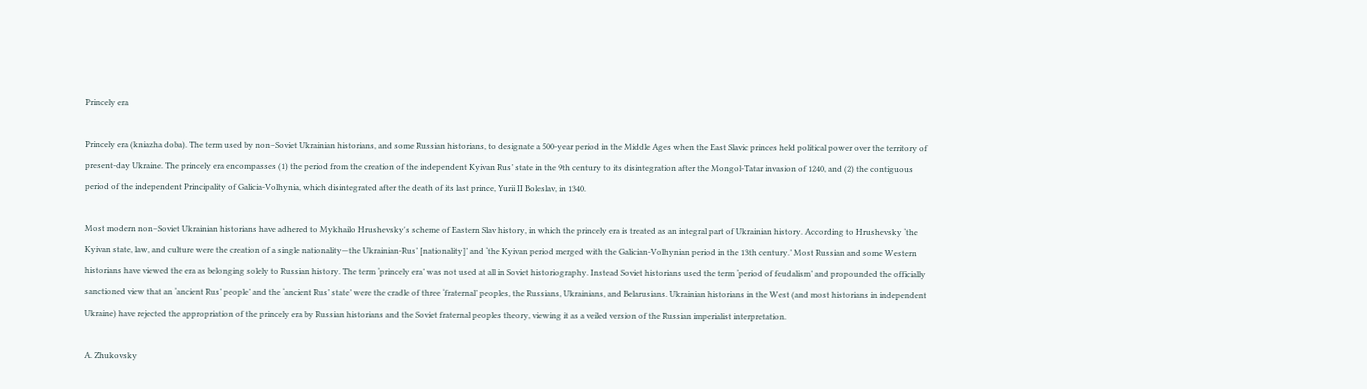Princely era

Princely era (kniazha doba). The term used by non–Soviet Ukrainian historians, and some Russian historians, to designate a 500-year period in the Middle Ages when the East Slavic princes held political power over the territory of present-day Ukraine. The princely era encompasses (1) the period from the creation of the independent Kyivan Rus’ state in the 9th century to its disintegration after the Mongol-Tatar invasion of 1240, and (2) the contiguous period of the independent Principality of Galicia-Volhynia, which disintegrated after the death of its last prince, Yurii II Boleslav, in 1340.

Most modern non–Soviet Ukrainian historians have adhered to Mykhailo Hrushevsky's scheme of Eastern Slav history, in which the princely era is treated as an integral part of Ukrainian history. According to Hrushevsky ‘the Kyivan state, law, and culture were the creation of a single nationality—the Ukrainian-Rus’ [nationality]’ and ‘the Kyivan period merged with the Galician-Volhynian period in the 13th century.’ Most Russian and some Western historians have viewed the era as belonging solely to Russian history. The term ‘princely era’ was not used at all in Soviet historiography. Instead Soviet historians used the term ‘period of feudalism’ and propounded the officially sanctioned view that an ‘ancient Rus’ people’ and the ‘ancient Rus’ state’ were the cradle of three ‘fraternal’ peoples, the Russians, Ukrainians, and Belarusians. Ukrainian historians in the West (and most historians in independent Ukraine) have rejected the appropriation of the princely era by Russian historians and the Soviet fraternal peoples theory, viewing it as a veiled version of the Russian imperialist interpretation.

A. Zhukovsky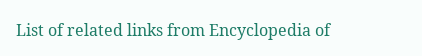List of related links from Encyclopedia of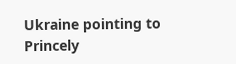Ukraine pointing to Princely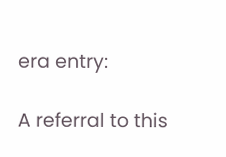era entry:

A referral to this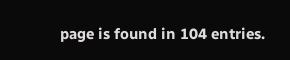page is found in 104 entries.